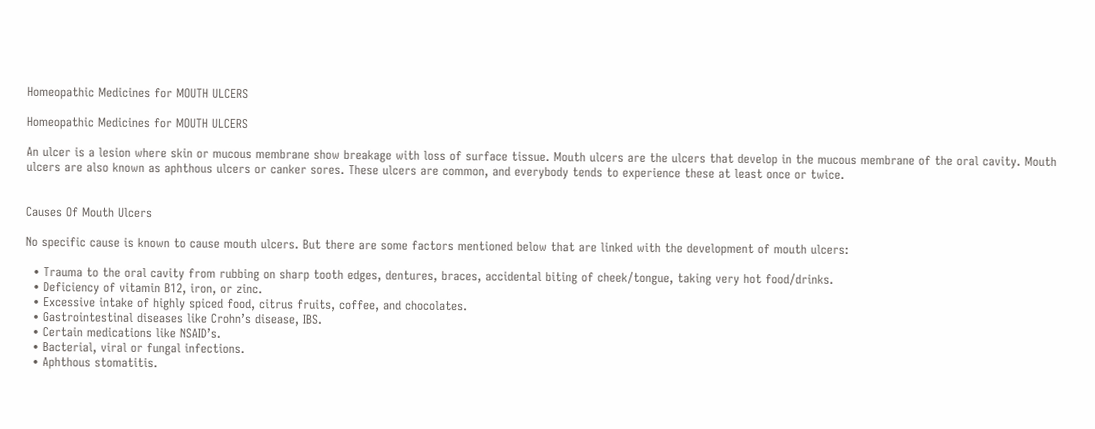Homeopathic Medicines for MOUTH ULCERS

Homeopathic Medicines for MOUTH ULCERS

An ulcer is a lesion where skin or mucous membrane show breakage with loss of surface tissue. Mouth ulcers are the ulcers that develop in the mucous membrane of the oral cavity. Mouth ulcers are also known as aphthous ulcers or canker sores. These ulcers are common, and everybody tends to experience these at least once or twice.


Causes Of Mouth Ulcers

No specific cause is known to cause mouth ulcers. But there are some factors mentioned below that are linked with the development of mouth ulcers:

  • Trauma to the oral cavity from rubbing on sharp tooth edges, dentures, braces, accidental biting of cheek/tongue, taking very hot food/drinks.
  • Deficiency of vitamin B12, iron, or zinc.
  • Excessive intake of highly spiced food, citrus fruits, coffee, and chocolates.
  • Gastrointestinal diseases like Crohn’s disease, IBS.
  • Certain medications like NSAID’s.
  • Bacterial, viral or fungal infections.
  • Aphthous stomatitis.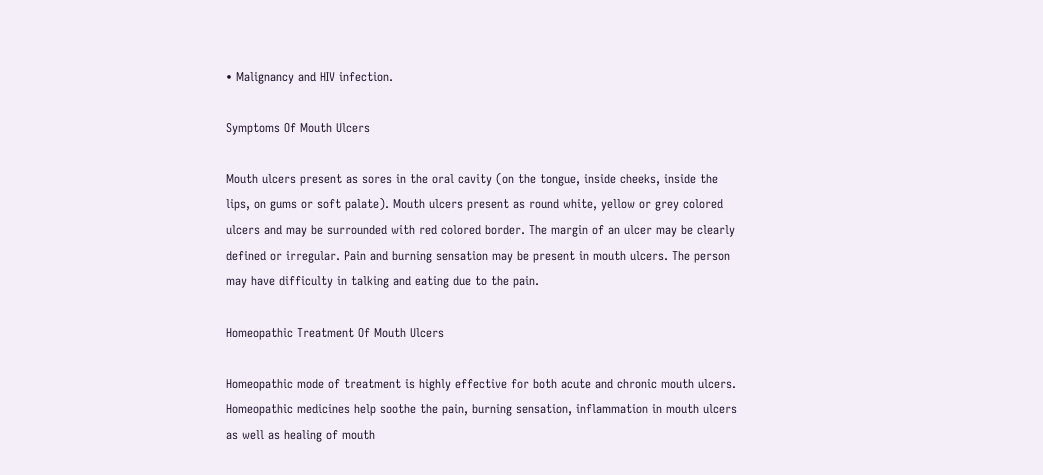• Malignancy and HIV infection.

Symptoms Of Mouth Ulcers

Mouth ulcers present as sores in the oral cavity (on the tongue, inside cheeks, inside the lips, on gums or soft palate). Mouth ulcers present as round white, yellow or grey colored ulcers and may be surrounded with red colored border. The margin of an ulcer may be clearly defined or irregular. Pain and burning sensation may be present in mouth ulcers. The person may have difficulty in talking and eating due to the pain.

Homeopathic Treatment Of Mouth Ulcers

Homeopathic mode of treatment is highly effective for both acute and chronic mouth ulcers. Homeopathic medicines help soothe the pain, burning sensation, inflammation in mouth ulcers as well as healing of mouth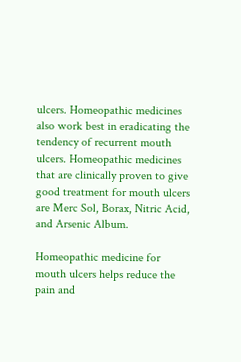ulcers. Homeopathic medicines also work best in eradicating the tendency of recurrent mouth ulcers. Homeopathic medicines that are clinically proven to give good treatment for mouth ulcers are Merc Sol, Borax, Nitric Acid, and Arsenic Album.

Homeopathic medicine for mouth ulcers helps reduce the pain and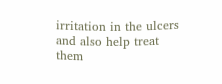irritation in the ulcers and also help treat them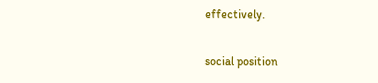effectively.

social position